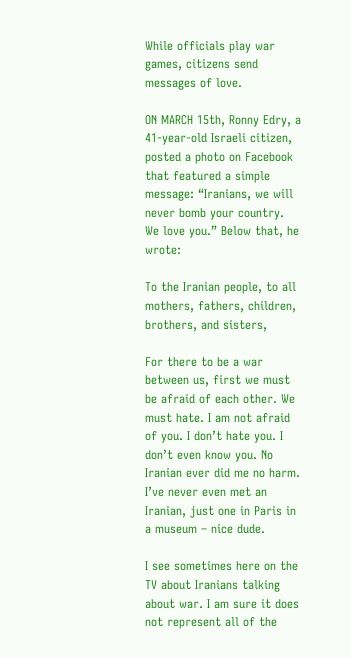While officials play war games, citizens send messages of love.

ON MARCH 15th, Ronny Edry, a 41-year-old Israeli citizen, posted a photo on Facebook that featured a simple message: “Iranians, we will never bomb your country. We love you.” Below that, he wrote:

To the Iranian people, to all mothers, fathers, children, brothers, and sisters,

For there to be a war between us, first we must be afraid of each other. We must hate. I am not afraid of you. I don’t hate you. I don’t even know you. No Iranian ever did me no harm. I’ve never even met an Iranian, just one in Paris in a museum – nice dude.

I see sometimes here on the TV about Iranians talking about war. I am sure it does not represent all of the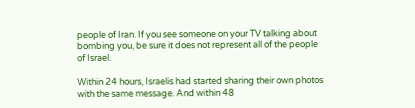people of Iran. If you see someone on your TV talking about bombing you, be sure it does not represent all of the people of Israel.

Within 24 hours, Israelis had started sharing their own photos with the same message. And within 48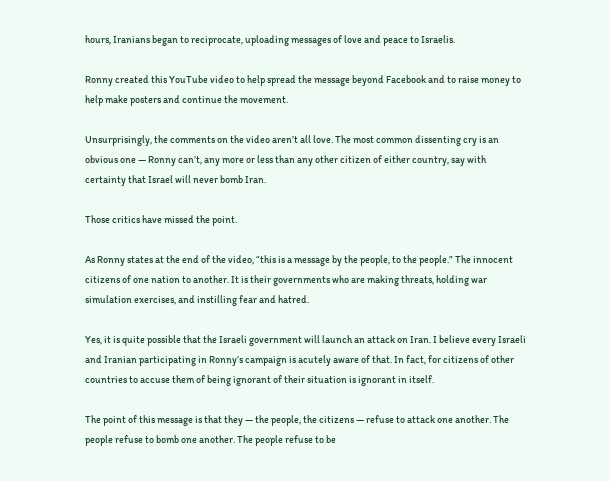hours, Iranians began to reciprocate, uploading messages of love and peace to Israelis.

Ronny created this YouTube video to help spread the message beyond Facebook and to raise money to help make posters and continue the movement.

Unsurprisingly, the comments on the video aren’t all love. The most common dissenting cry is an obvious one — Ronny can’t, any more or less than any other citizen of either country, say with certainty that Israel will never bomb Iran.

Those critics have missed the point.

As Ronny states at the end of the video, “this is a message by the people, to the people.” The innocent citizens of one nation to another. It is their governments who are making threats, holding war simulation exercises, and instilling fear and hatred.

Yes, it is quite possible that the Israeli government will launch an attack on Iran. I believe every Israeli and Iranian participating in Ronny’s campaign is acutely aware of that. In fact, for citizens of other countries to accuse them of being ignorant of their situation is ignorant in itself.

The point of this message is that they — the people, the citizens — refuse to attack one another. The people refuse to bomb one another. The people refuse to be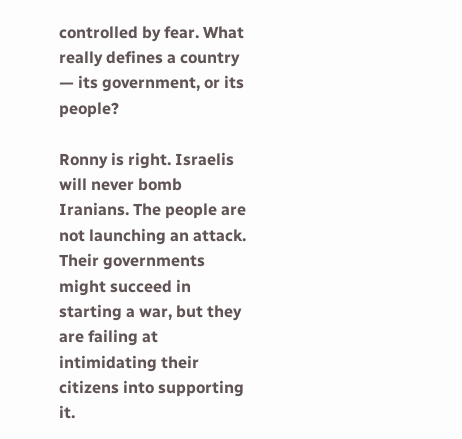controlled by fear. What really defines a country — its government, or its people?

Ronny is right. Israelis will never bomb Iranians. The people are not launching an attack. Their governments might succeed in starting a war, but they are failing at intimidating their citizens into supporting it.